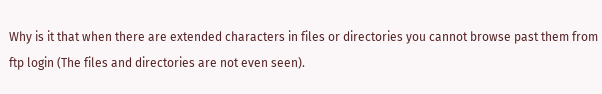Why is it that when there are extended characters in files or directories you cannot browse past them from ftp login (The files and directories are not even seen).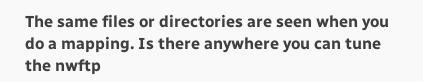The same files or directories are seen when you do a mapping. Is there anywhere you can tune the nwftp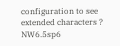configuration to see extended characters ? NW6.5sp6